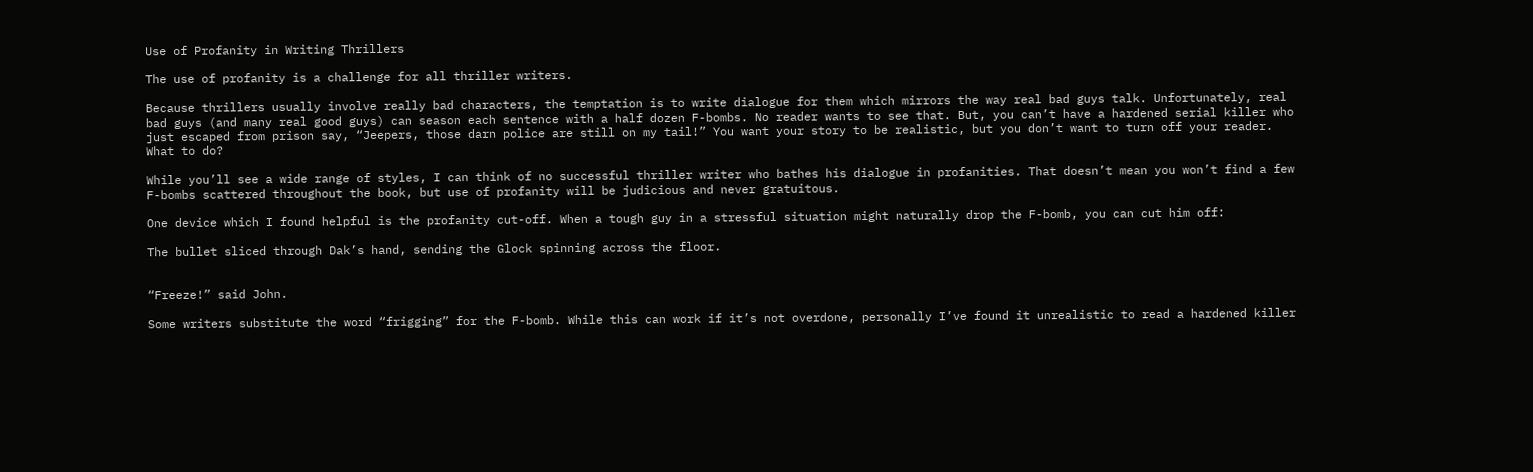Use of Profanity in Writing Thrillers

The use of profanity is a challenge for all thriller writers.

Because thrillers usually involve really bad characters, the temptation is to write dialogue for them which mirrors the way real bad guys talk. Unfortunately, real bad guys (and many real good guys) can season each sentence with a half dozen F-bombs. No reader wants to see that. But, you can’t have a hardened serial killer who just escaped from prison say, “Jeepers, those darn police are still on my tail!” You want your story to be realistic, but you don’t want to turn off your reader. What to do?

While you’ll see a wide range of styles, I can think of no successful thriller writer who bathes his dialogue in profanities. That doesn’t mean you won’t find a few F-bombs scattered throughout the book, but use of profanity will be judicious and never gratuitous.

One device which I found helpful is the profanity cut-off. When a tough guy in a stressful situation might naturally drop the F-bomb, you can cut him off:

The bullet sliced through Dak’s hand, sending the Glock spinning across the floor.


“Freeze!” said John.

Some writers substitute the word “frigging” for the F-bomb. While this can work if it’s not overdone, personally I’ve found it unrealistic to read a hardened killer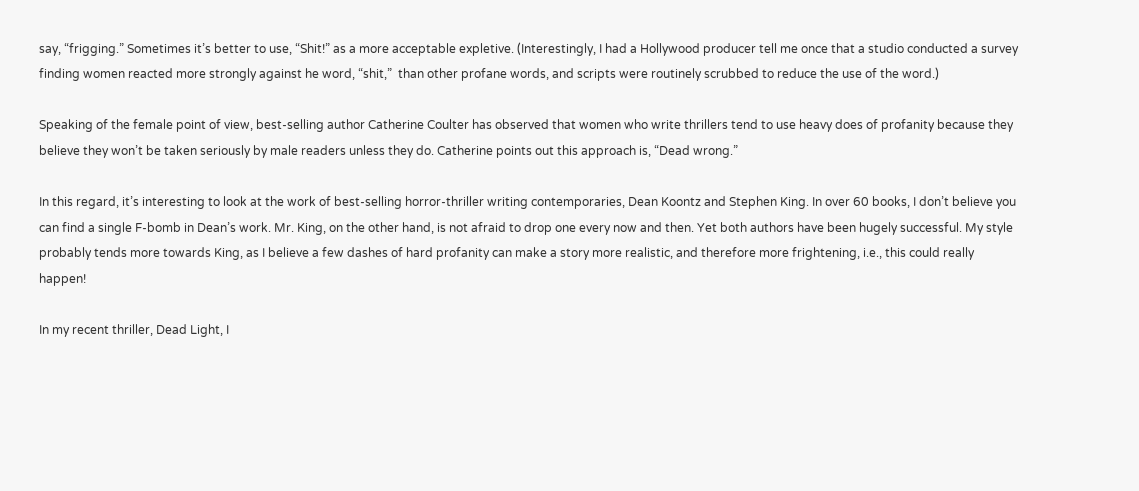say, “frigging.” Sometimes it’s better to use, “Shit!” as a more acceptable expletive. (Interestingly, I had a Hollywood producer tell me once that a studio conducted a survey finding women reacted more strongly against he word, “shit,”  than other profane words, and scripts were routinely scrubbed to reduce the use of the word.)

Speaking of the female point of view, best-selling author Catherine Coulter has observed that women who write thrillers tend to use heavy does of profanity because they believe they won’t be taken seriously by male readers unless they do. Catherine points out this approach is, “Dead wrong.”

In this regard, it’s interesting to look at the work of best-selling horror-thriller writing contemporaries, Dean Koontz and Stephen King. In over 60 books, I don’t believe you can find a single F-bomb in Dean’s work. Mr. King, on the other hand, is not afraid to drop one every now and then. Yet both authors have been hugely successful. My style probably tends more towards King, as I believe a few dashes of hard profanity can make a story more realistic, and therefore more frightening, i.e., this could really happen!

In my recent thriller, Dead Light, I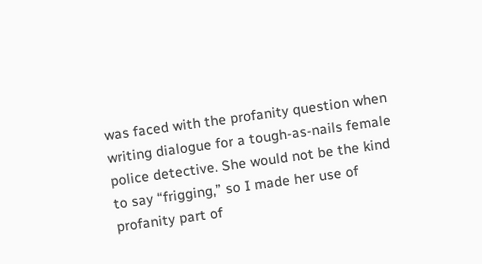was faced with the profanity question when writing dialogue for a tough-as-nails female police detective. She would not be the kind to say “frigging,” so I made her use of profanity part of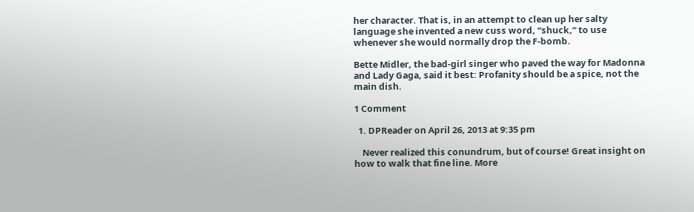her character. That is, in an attempt to clean up her salty language she invented a new cuss word, “shuck,” to use whenever she would normally drop the F-bomb.

Bette Midler, the bad-girl singer who paved the way for Madonna and Lady Gaga, said it best: Profanity should be a spice, not the main dish.

1 Comment

  1. DPReader on April 26, 2013 at 9:35 pm

    Never realized this conundrum, but of course! Great insight on how to walk that fine line. More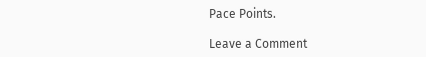Pace Points.

Leave a Comment